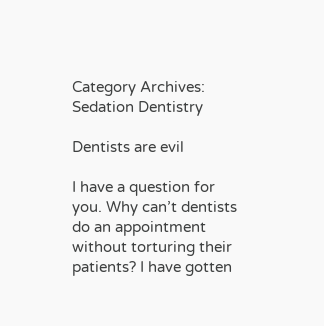Category Archives: Sedation Dentistry

Dentists are evil

I have a question for you. Why can’t dentists do an appointment without torturing their patients? I have gotten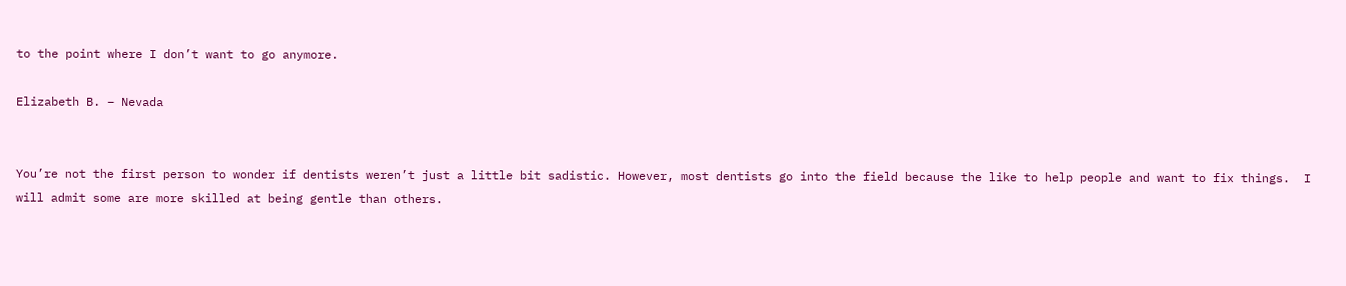to the point where I don’t want to go anymore.

Elizabeth B. – Nevada


You’re not the first person to wonder if dentists weren’t just a little bit sadistic. However, most dentists go into the field because the like to help people and want to fix things.  I will admit some are more skilled at being gentle than others.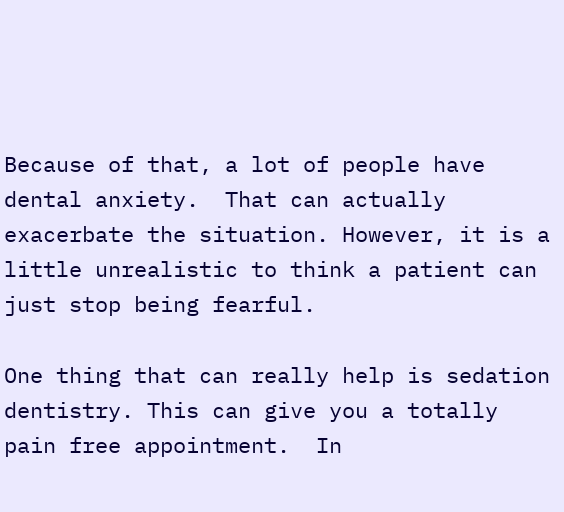Because of that, a lot of people have dental anxiety.  That can actually exacerbate the situation. However, it is a little unrealistic to think a patient can just stop being fearful.

One thing that can really help is sedation dentistry. This can give you a totally pain free appointment.  In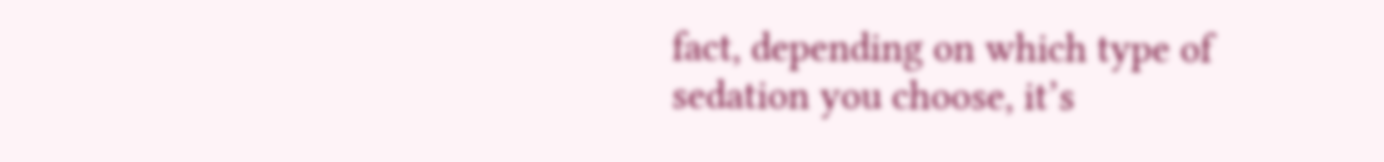fact, depending on which type of sedation you choose, it’s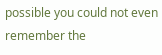possible you could not even remember the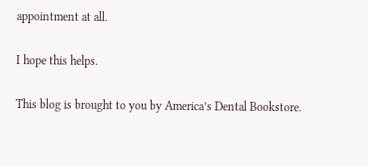appointment at all.

I hope this helps.

This blog is brought to you by America’s Dental Bookstore.